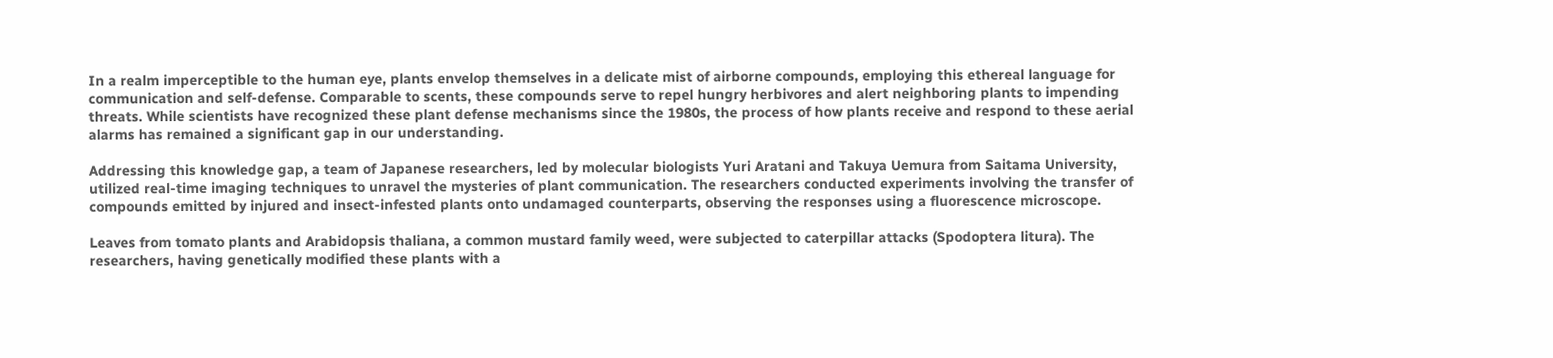In a realm imperceptible to the human eye, plants envelop themselves in a delicate mist of airborne compounds, employing this ethereal language for communication and self-defense. Comparable to scents, these compounds serve to repel hungry herbivores and alert neighboring plants to impending threats. While scientists have recognized these plant defense mechanisms since the 1980s, the process of how plants receive and respond to these aerial alarms has remained a significant gap in our understanding.

Addressing this knowledge gap, a team of Japanese researchers, led by molecular biologists Yuri Aratani and Takuya Uemura from Saitama University, utilized real-time imaging techniques to unravel the mysteries of plant communication. The researchers conducted experiments involving the transfer of compounds emitted by injured and insect-infested plants onto undamaged counterparts, observing the responses using a fluorescence microscope.

Leaves from tomato plants and Arabidopsis thaliana, a common mustard family weed, were subjected to caterpillar attacks (Spodoptera litura). The researchers, having genetically modified these plants with a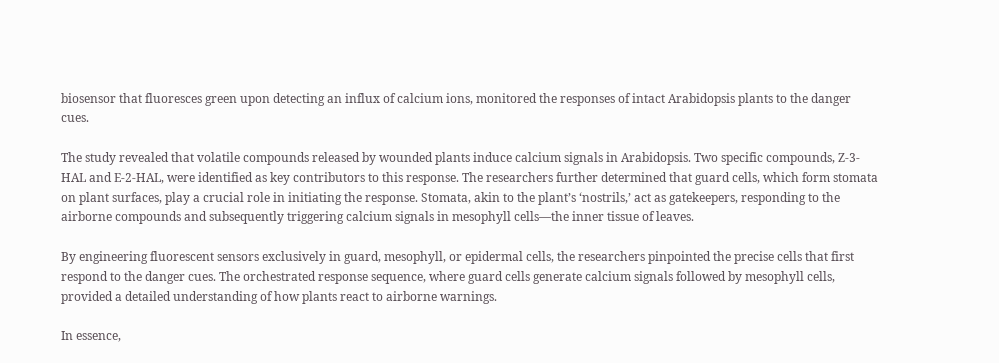biosensor that fluoresces green upon detecting an influx of calcium ions, monitored the responses of intact Arabidopsis plants to the danger cues.

The study revealed that volatile compounds released by wounded plants induce calcium signals in Arabidopsis. Two specific compounds, Z-3-HAL and E-2-HAL, were identified as key contributors to this response. The researchers further determined that guard cells, which form stomata on plant surfaces, play a crucial role in initiating the response. Stomata, akin to the plant’s ‘nostrils,’ act as gatekeepers, responding to the airborne compounds and subsequently triggering calcium signals in mesophyll cells—the inner tissue of leaves.

By engineering fluorescent sensors exclusively in guard, mesophyll, or epidermal cells, the researchers pinpointed the precise cells that first respond to the danger cues. The orchestrated response sequence, where guard cells generate calcium signals followed by mesophyll cells, provided a detailed understanding of how plants react to airborne warnings.

In essence,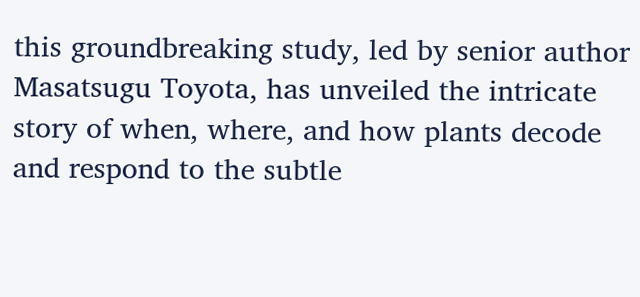this groundbreaking study, led by senior author Masatsugu Toyota, has unveiled the intricate story of when, where, and how plants decode and respond to the subtle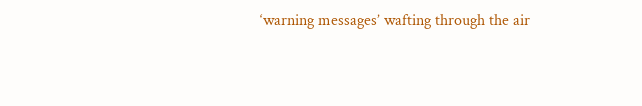‘warning messages’ wafting through the air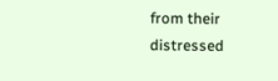from their distressed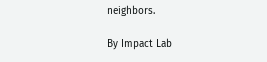neighbors.

By Impact Lab